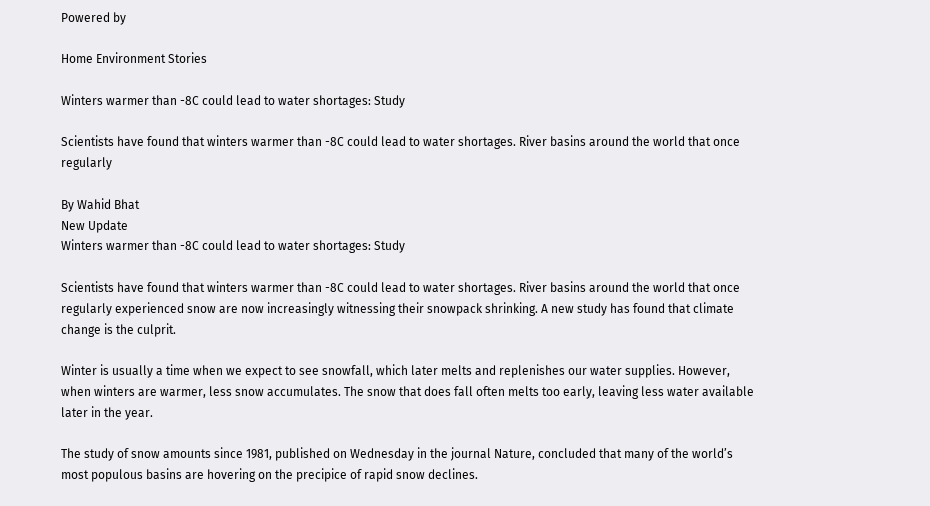Powered by

Home Environment Stories

Winters warmer than -8C could lead to water shortages: Study

Scientists have found that winters warmer than -8C could lead to water shortages. River basins around the world that once regularly

By Wahid Bhat
New Update
Winters warmer than -8C could lead to water shortages: Study

Scientists have found that winters warmer than -8C could lead to water shortages. River basins around the world that once regularly experienced snow are now increasingly witnessing their snowpack shrinking. A new study has found that climate change is the culprit.

Winter is usually a time when we expect to see snowfall, which later melts and replenishes our water supplies. However, when winters are warmer, less snow accumulates. The snow that does fall often melts too early, leaving less water available later in the year.

The study of snow amounts since 1981, published on Wednesday in the journal Nature, concluded that many of the world’s most populous basins are hovering on the precipice of rapid snow declines.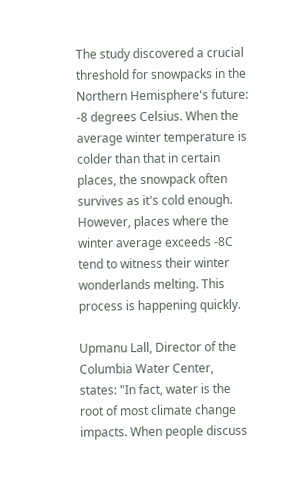The study discovered a crucial threshold for snowpacks in the Northern Hemisphere's future: -8 degrees Celsius. When the average winter temperature is colder than that in certain places, the snowpack often survives as it's cold enough. However, places where the winter average exceeds -8C tend to witness their winter wonderlands melting. This process is happening quickly.

Upmanu Lall, Director of the Columbia Water Center, states: "In fact, water is the root of most climate change impacts. When people discuss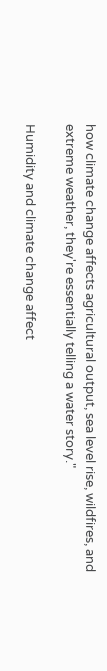how climate change affects agricultural output, sea level rise, wildfires, and extreme weather, they're essentially telling a water story."

Humidity and climate change affect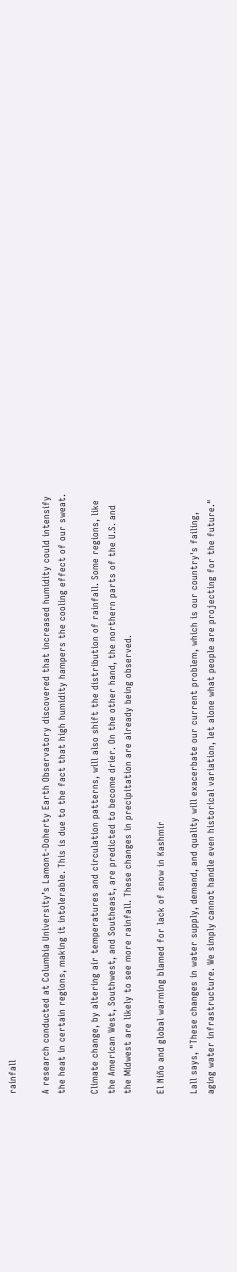rainfall

A research conducted at Columbia University’s Lamont-Doherty Earth Observatory discovered that increased humidity could intensify the heat in certain regions, making it intolerable. This is due to the fact that high humidity hampers the cooling effect of our sweat.

Climate change, by altering air temperatures and circulation patterns, will also shift the distribution of rainfall. Some regions, like the American West, Southwest, and Southeast, are predicted to become drier. On the other hand, the northern parts of the U.S. and the Midwest are likely to see more rainfall. These changes in precipitation are already being observed.

El Niño and global warming blamed for lack of snow in Kashmir

Lall says, "These changes in water supply, demand, and quality will exacerbate our current problem, which is our country's failing, aging water infrastructure. We simply cannot handle even historical variation, let alone what people are projecting for the future."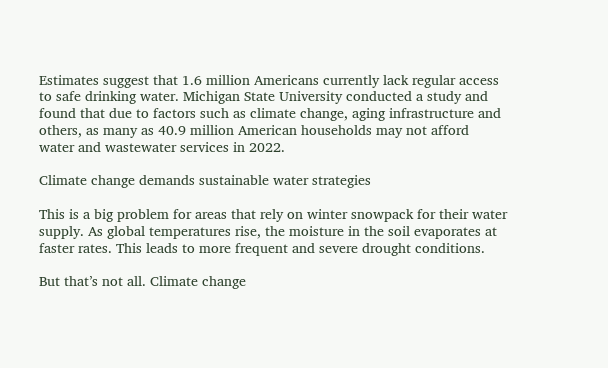Estimates suggest that 1.6 million Americans currently lack regular access to safe drinking water. Michigan State University conducted a study and found that due to factors such as climate change, aging infrastructure and others, as many as 40.9 million American households may not afford water and wastewater services in 2022.

Climate change demands sustainable water strategies

This is a big problem for areas that rely on winter snowpack for their water supply. As global temperatures rise, the moisture in the soil evaporates at faster rates. This leads to more frequent and severe drought conditions.

But that’s not all. Climate change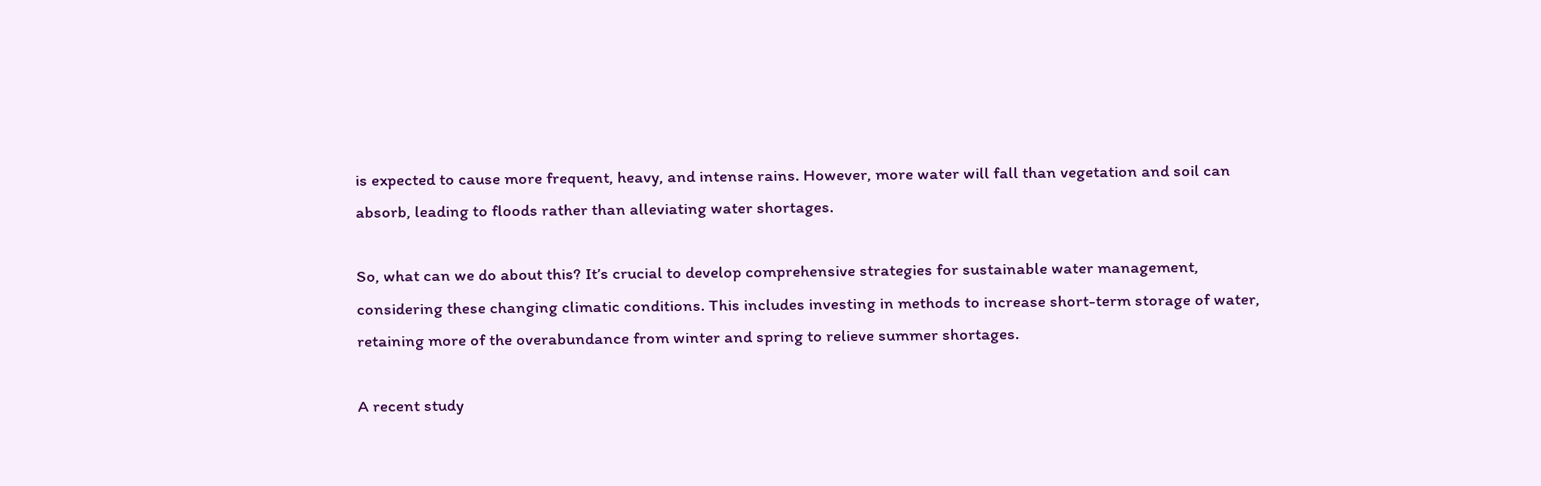is expected to cause more frequent, heavy, and intense rains. However, more water will fall than vegetation and soil can absorb, leading to floods rather than alleviating water shortages.

So, what can we do about this? It’s crucial to develop comprehensive strategies for sustainable water management, considering these changing climatic conditions. This includes investing in methods to increase short-term storage of water, retaining more of the overabundance from winter and spring to relieve summer shortages.

A recent study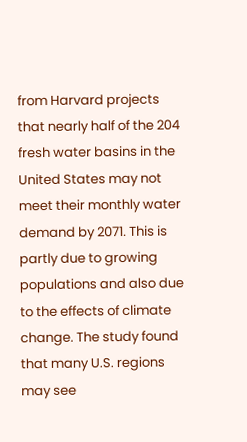from Harvard projects that nearly half of the 204 fresh water basins in the United States may not meet their monthly water demand by 2071. This is partly due to growing populations and also due to the effects of climate change. The study found that many U.S. regions may see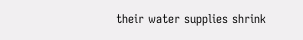their water supplies shrink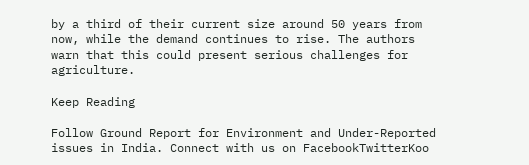by a third of their current size around 50 years from now, while the demand continues to rise. The authors warn that this could present serious challenges for agriculture.

Keep Reading

Follow Ground Report for Environment and Under-Reported issues in India. Connect with us on FacebookTwitterKoo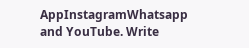AppInstagramWhatsapp and YouTube. Write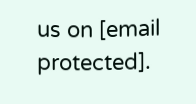us on [email protected].